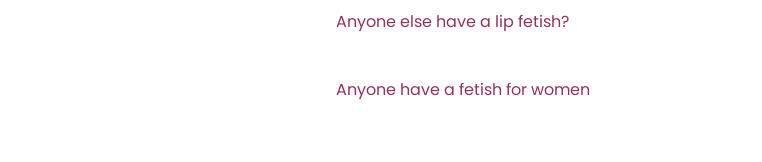Anyone else have a lip fetish?

Anyone have a fetish for women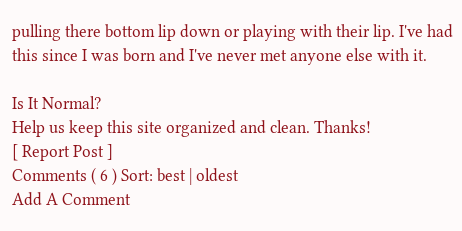pulling there bottom lip down or playing with their lip. I've had this since I was born and I've never met anyone else with it.

Is It Normal?
Help us keep this site organized and clean. Thanks!
[ Report Post ]
Comments ( 6 ) Sort: best | oldest
Add A Comment